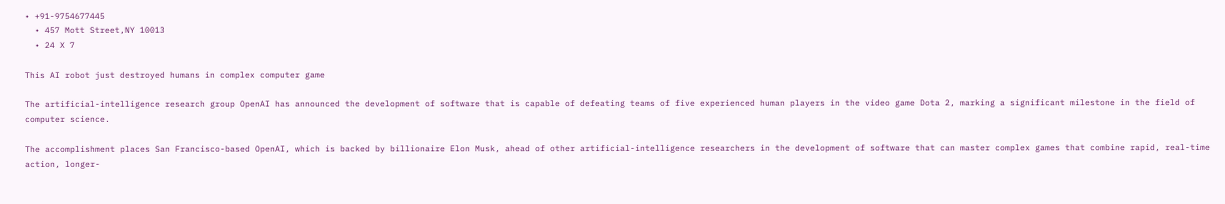• +91-9754677445
  • 457 Mott Street,NY 10013
  • 24 X 7

This AI robot just destroyed humans in complex computer game

The artificial-intelligence research group OpenAI has announced the development of software that is capable of defeating teams of five experienced human players in the video game Dota 2, marking a significant milestone in the field of computer science.

The accomplishment places San Francisco-based OpenAI, which is backed by billionaire Elon Musk, ahead of other artificial-intelligence researchers in the development of software that can master complex games that combine rapid, real-time action, longer-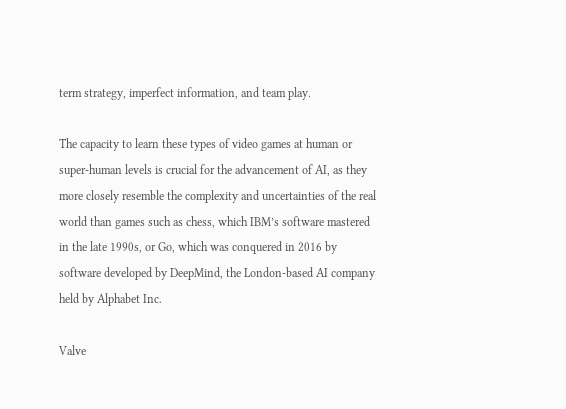term strategy, imperfect information, and team play.

The capacity to learn these types of video games at human or super-human levels is crucial for the advancement of AI, as they more closely resemble the complexity and uncertainties of the real world than games such as chess, which IBM’s software mastered in the late 1990s, or Go, which was conquered in 2016 by software developed by DeepMind, the London-based AI company held by Alphabet Inc.

Valve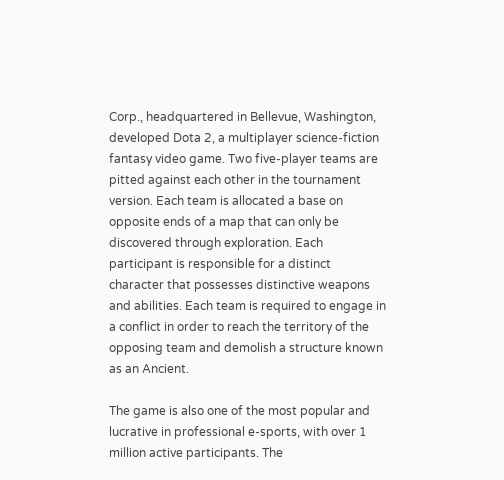Corp., headquartered in Bellevue, Washington, developed Dota 2, a multiplayer science-fiction fantasy video game. Two five-player teams are pitted against each other in the tournament version. Each team is allocated a base on opposite ends of a map that can only be discovered through exploration. Each participant is responsible for a distinct character that possesses distinctive weapons and abilities. Each team is required to engage in a conflict in order to reach the territory of the opposing team and demolish a structure known as an Ancient.

The game is also one of the most popular and lucrative in professional e-sports, with over 1 million active participants. The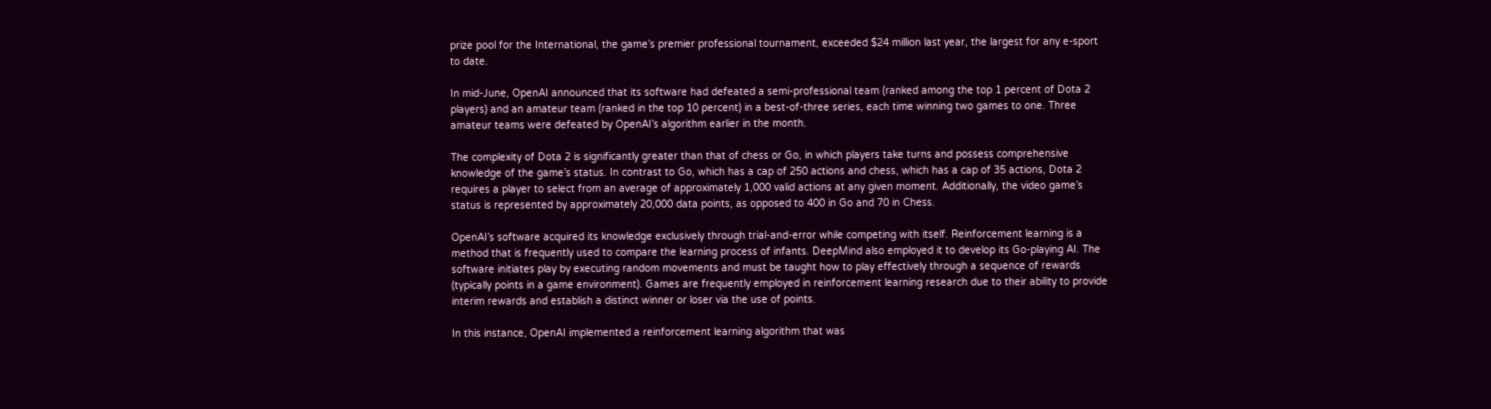prize pool for the International, the game’s premier professional tournament, exceeded $24 million last year, the largest for any e-sport to date.

In mid-June, OpenAI announced that its software had defeated a semi-professional team (ranked among the top 1 percent of Dota 2 players) and an amateur team (ranked in the top 10 percent) in a best-of-three series, each time winning two games to one. Three amateur teams were defeated by OpenAI’s algorithm earlier in the month.

The complexity of Dota 2 is significantly greater than that of chess or Go, in which players take turns and possess comprehensive knowledge of the game’s status. In contrast to Go, which has a cap of 250 actions and chess, which has a cap of 35 actions, Dota 2 requires a player to select from an average of approximately 1,000 valid actions at any given moment. Additionally, the video game’s status is represented by approximately 20,000 data points, as opposed to 400 in Go and 70 in Chess.

OpenAI’s software acquired its knowledge exclusively through trial-and-error while competing with itself. Reinforcement learning is a method that is frequently used to compare the learning process of infants. DeepMind also employed it to develop its Go-playing AI. The software initiates play by executing random movements and must be taught how to play effectively through a sequence of rewards (typically points in a game environment). Games are frequently employed in reinforcement learning research due to their ability to provide interim rewards and establish a distinct winner or loser via the use of points.

In this instance, OpenAI implemented a reinforcement learning algorithm that was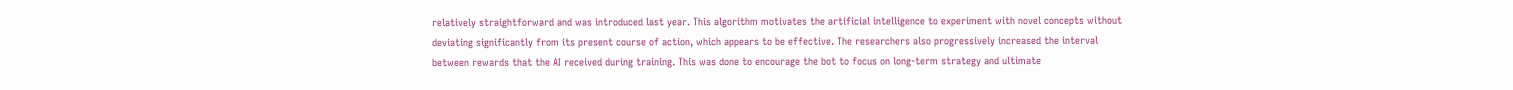relatively straightforward and was introduced last year. This algorithm motivates the artificial intelligence to experiment with novel concepts without deviating significantly from its present course of action, which appears to be effective. The researchers also progressively increased the interval between rewards that the AI received during training. This was done to encourage the bot to focus on long-term strategy and ultimate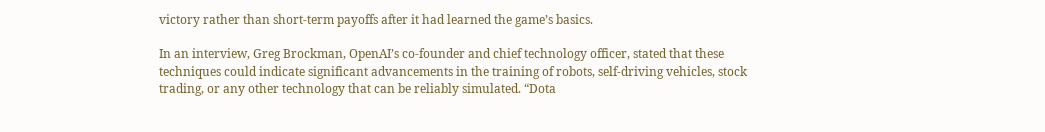victory rather than short-term payoffs after it had learned the game’s basics.

In an interview, Greg Brockman, OpenAI’s co-founder and chief technology officer, stated that these techniques could indicate significant advancements in the training of robots, self-driving vehicles, stock trading, or any other technology that can be reliably simulated. “Dota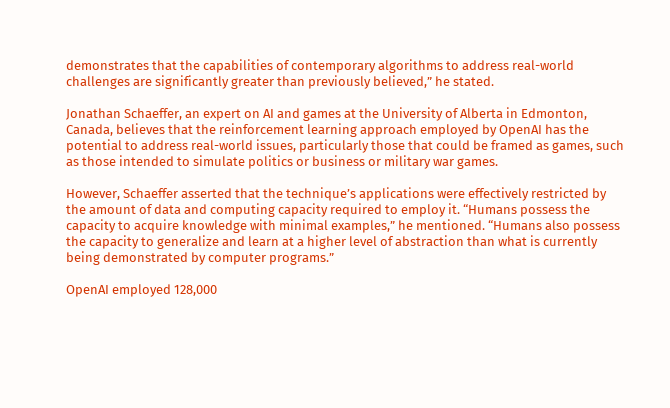demonstrates that the capabilities of contemporary algorithms to address real-world challenges are significantly greater than previously believed,” he stated.

Jonathan Schaeffer, an expert on AI and games at the University of Alberta in Edmonton, Canada, believes that the reinforcement learning approach employed by OpenAI has the potential to address real-world issues, particularly those that could be framed as games, such as those intended to simulate politics or business or military war games.

However, Schaeffer asserted that the technique’s applications were effectively restricted by the amount of data and computing capacity required to employ it. “Humans possess the capacity to acquire knowledge with minimal examples,” he mentioned. “Humans also possess the capacity to generalize and learn at a higher level of abstraction than what is currently being demonstrated by computer programs.”

OpenAI employed 128,000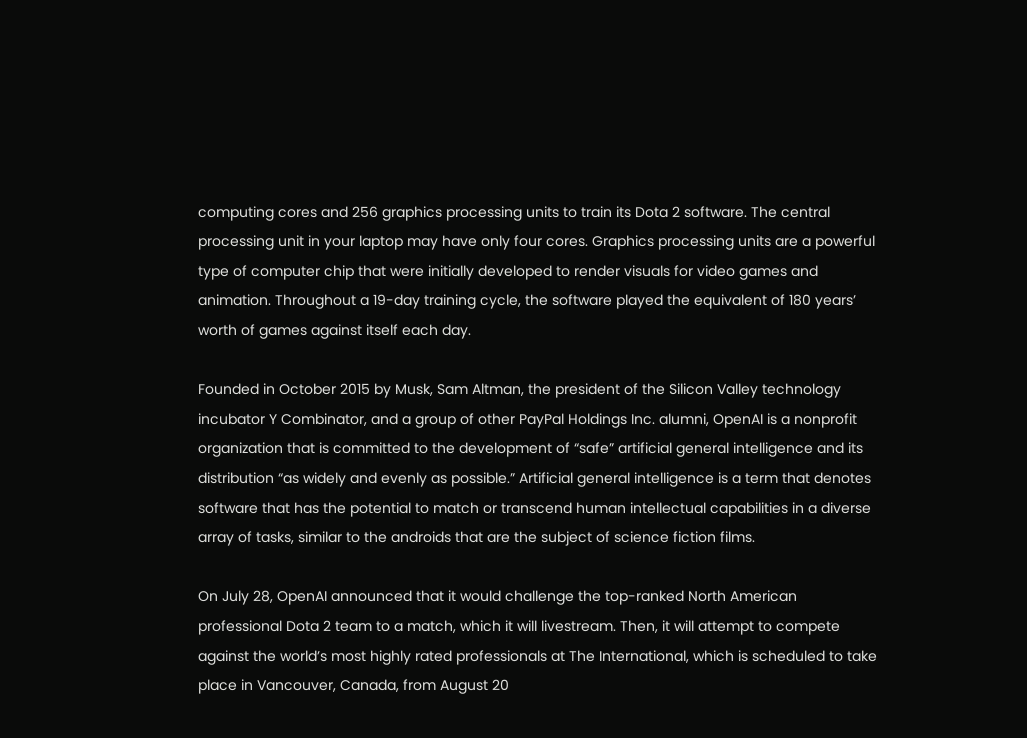computing cores and 256 graphics processing units to train its Dota 2 software. The central processing unit in your laptop may have only four cores. Graphics processing units are a powerful type of computer chip that were initially developed to render visuals for video games and animation. Throughout a 19-day training cycle, the software played the equivalent of 180 years’ worth of games against itself each day.

Founded in October 2015 by Musk, Sam Altman, the president of the Silicon Valley technology incubator Y Combinator, and a group of other PayPal Holdings Inc. alumni, OpenAI is a nonprofit organization that is committed to the development of “safe” artificial general intelligence and its distribution “as widely and evenly as possible.” Artificial general intelligence is a term that denotes software that has the potential to match or transcend human intellectual capabilities in a diverse array of tasks, similar to the androids that are the subject of science fiction films.

On July 28, OpenAI announced that it would challenge the top-ranked North American professional Dota 2 team to a match, which it will livestream. Then, it will attempt to compete against the world’s most highly rated professionals at The International, which is scheduled to take place in Vancouver, Canada, from August 20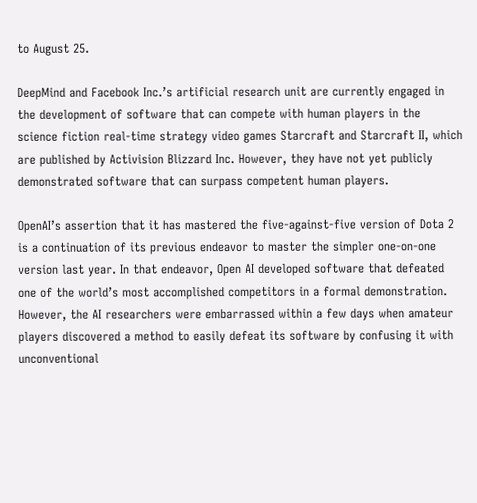to August 25.

DeepMind and Facebook Inc.’s artificial research unit are currently engaged in the development of software that can compete with human players in the science fiction real-time strategy video games Starcraft and Starcraft II, which are published by Activision Blizzard Inc. However, they have not yet publicly demonstrated software that can surpass competent human players.

OpenAI’s assertion that it has mastered the five-against-five version of Dota 2 is a continuation of its previous endeavor to master the simpler one-on-one version last year. In that endeavor, Open AI developed software that defeated one of the world’s most accomplished competitors in a formal demonstration. However, the AI researchers were embarrassed within a few days when amateur players discovered a method to easily defeat its software by confusing it with unconventional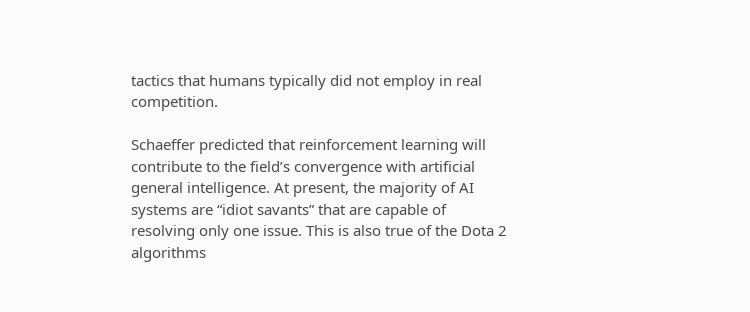tactics that humans typically did not employ in real competition.

Schaeffer predicted that reinforcement learning will contribute to the field’s convergence with artificial general intelligence. At present, the majority of AI systems are “idiot savants” that are capable of resolving only one issue. This is also true of the Dota 2 algorithms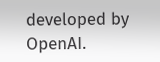developed by OpenAI.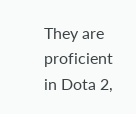They are proficient in Dota 2,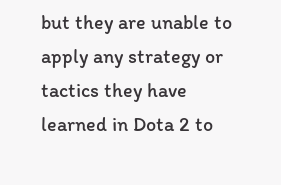but they are unable to apply any strategy or tactics they have learned in Dota 2 to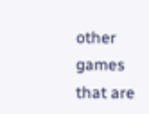other games that are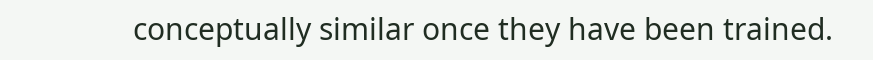conceptually similar once they have been trained.